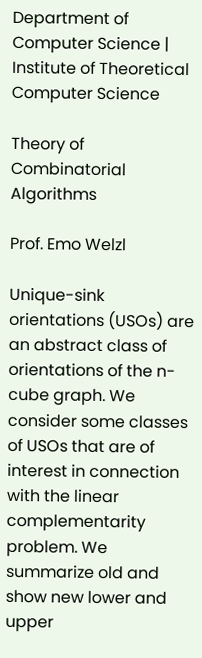Department of Computer Science | Institute of Theoretical Computer Science

Theory of Combinatorial Algorithms

Prof. Emo Welzl

Unique-sink orientations (USOs) are an abstract class of orientations of the n-cube graph. We consider some classes of USOs that are of interest in connection with the linear complementarity problem. We summarize old and show new lower and upper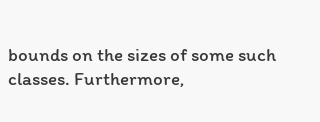bounds on the sizes of some such classes. Furthermore,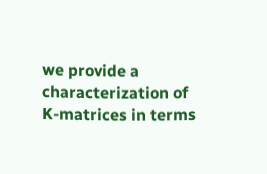we provide a characterization of K-matrices in terms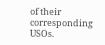of their corresponding USOs.